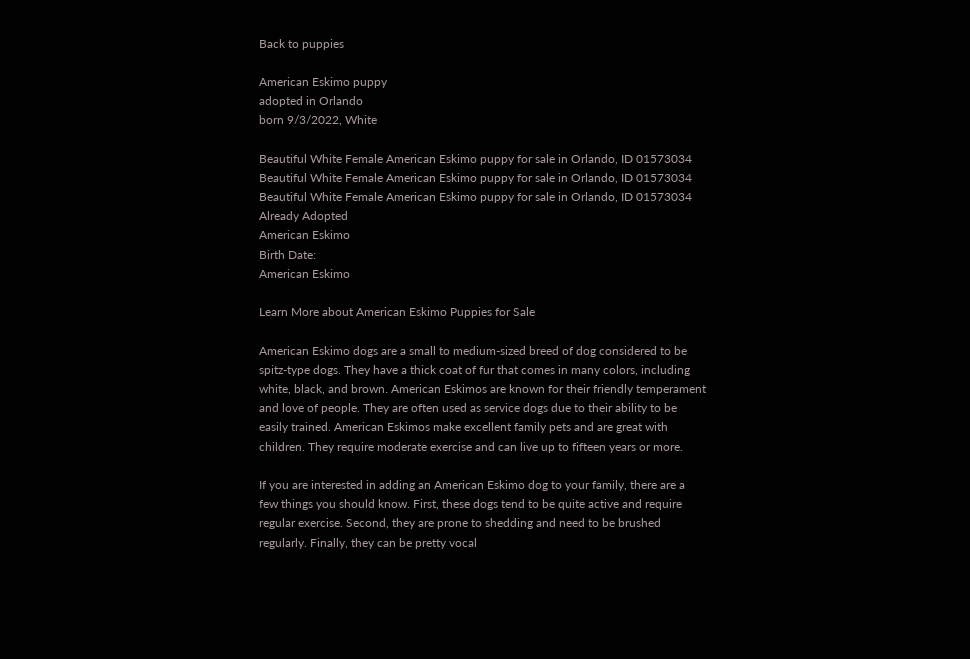Back to puppies

American Eskimo puppy
adopted in Orlando
born 9/3/2022, White

Beautiful White Female American Eskimo puppy for sale in Orlando, ID 01573034
Beautiful White Female American Eskimo puppy for sale in Orlando, ID 01573034
Beautiful White Female American Eskimo puppy for sale in Orlando, ID 01573034
Already Adopted
American Eskimo
Birth Date:
American Eskimo

Learn More about American Eskimo Puppies for Sale

American Eskimo dogs are a small to medium-sized breed of dog considered to be spitz-type dogs. They have a thick coat of fur that comes in many colors, including white, black, and brown. American Eskimos are known for their friendly temperament and love of people. They are often used as service dogs due to their ability to be easily trained. American Eskimos make excellent family pets and are great with children. They require moderate exercise and can live up to fifteen years or more.

If you are interested in adding an American Eskimo dog to your family, there are a few things you should know. First, these dogs tend to be quite active and require regular exercise. Second, they are prone to shedding and need to be brushed regularly. Finally, they can be pretty vocal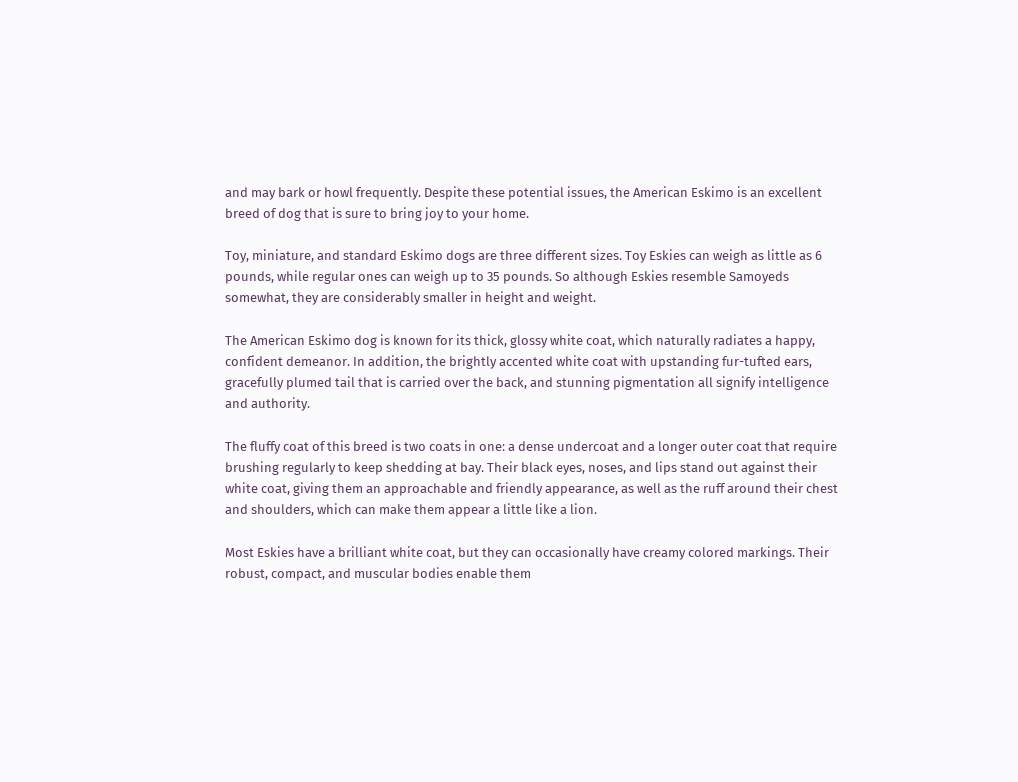and may bark or howl frequently. Despite these potential issues, the American Eskimo is an excellent breed of dog that is sure to bring joy to your home.

Toy, miniature, and standard Eskimo dogs are three different sizes. Toy Eskies can weigh as little as 6 pounds, while regular ones can weigh up to 35 pounds. So although Eskies resemble Samoyeds somewhat, they are considerably smaller in height and weight.

The American Eskimo dog is known for its thick, glossy white coat, which naturally radiates a happy, confident demeanor. In addition, the brightly accented white coat with upstanding fur-tufted ears, gracefully plumed tail that is carried over the back, and stunning pigmentation all signify intelligence and authority.

The fluffy coat of this breed is two coats in one: a dense undercoat and a longer outer coat that require brushing regularly to keep shedding at bay. Their black eyes, noses, and lips stand out against their white coat, giving them an approachable and friendly appearance, as well as the ruff around their chest and shoulders, which can make them appear a little like a lion.

Most Eskies have a brilliant white coat, but they can occasionally have creamy colored markings. Their robust, compact, and muscular bodies enable them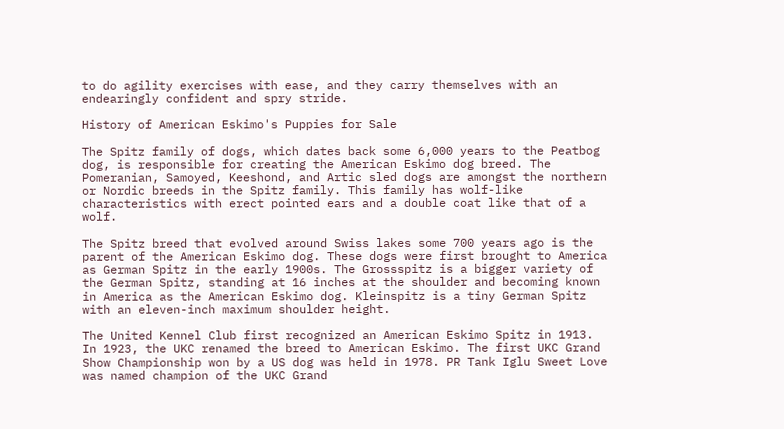to do agility exercises with ease, and they carry themselves with an endearingly confident and spry stride.

History of American Eskimo's Puppies for Sale

The Spitz family of dogs, which dates back some 6,000 years to the Peatbog dog, is responsible for creating the American Eskimo dog breed. The Pomeranian, Samoyed, Keeshond, and Artic sled dogs are amongst the northern or Nordic breeds in the Spitz family. This family has wolf-like characteristics with erect pointed ears and a double coat like that of a wolf.

The Spitz breed that evolved around Swiss lakes some 700 years ago is the parent of the American Eskimo dog. These dogs were first brought to America as German Spitz in the early 1900s. The Grossspitz is a bigger variety of the German Spitz, standing at 16 inches at the shoulder and becoming known in America as the American Eskimo dog. Kleinspitz is a tiny German Spitz with an eleven-inch maximum shoulder height.

The United Kennel Club first recognized an American Eskimo Spitz in 1913. In 1923, the UKC renamed the breed to American Eskimo. The first UKC Grand Show Championship won by a US dog was held in 1978. PR Tank Iglu Sweet Love was named champion of the UKC Grand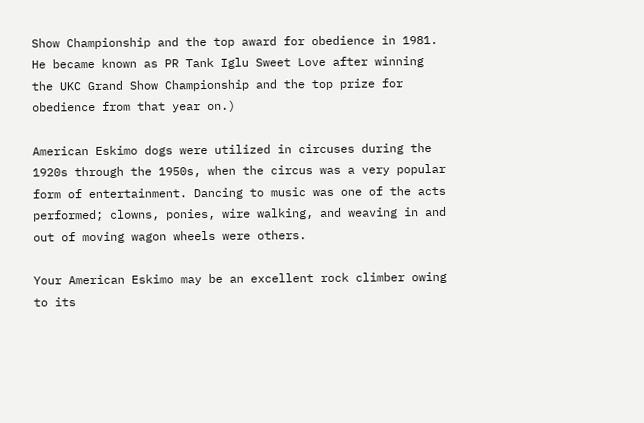Show Championship and the top award for obedience in 1981. He became known as PR Tank Iglu Sweet Love after winning the UKC Grand Show Championship and the top prize for obedience from that year on.)

American Eskimo dogs were utilized in circuses during the 1920s through the 1950s, when the circus was a very popular form of entertainment. Dancing to music was one of the acts performed; clowns, ponies, wire walking, and weaving in and out of moving wagon wheels were others.

Your American Eskimo may be an excellent rock climber owing to its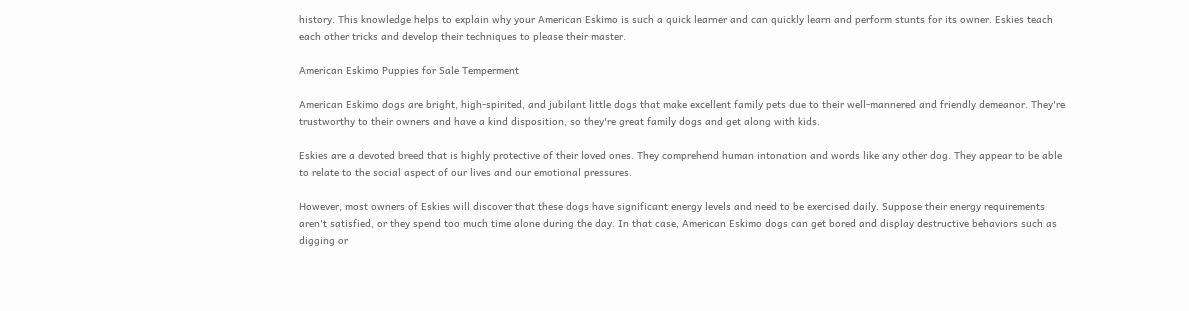history. This knowledge helps to explain why your American Eskimo is such a quick learner and can quickly learn and perform stunts for its owner. Eskies teach each other tricks and develop their techniques to please their master.

American Eskimo Puppies for Sale Temperment

American Eskimo dogs are bright, high-spirited, and jubilant little dogs that make excellent family pets due to their well-mannered and friendly demeanor. They're trustworthy to their owners and have a kind disposition, so they're great family dogs and get along with kids.

Eskies are a devoted breed that is highly protective of their loved ones. They comprehend human intonation and words like any other dog. They appear to be able to relate to the social aspect of our lives and our emotional pressures.

However, most owners of Eskies will discover that these dogs have significant energy levels and need to be exercised daily. Suppose their energy requirements aren't satisfied, or they spend too much time alone during the day. In that case, American Eskimo dogs can get bored and display destructive behaviors such as digging or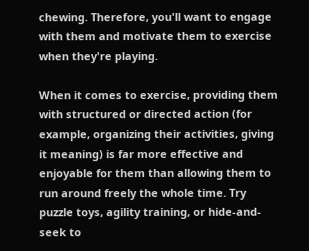chewing. Therefore, you'll want to engage with them and motivate them to exercise when they're playing.

When it comes to exercise, providing them with structured or directed action (for example, organizing their activities, giving it meaning) is far more effective and enjoyable for them than allowing them to run around freely the whole time. Try puzzle toys, agility training, or hide-and-seek to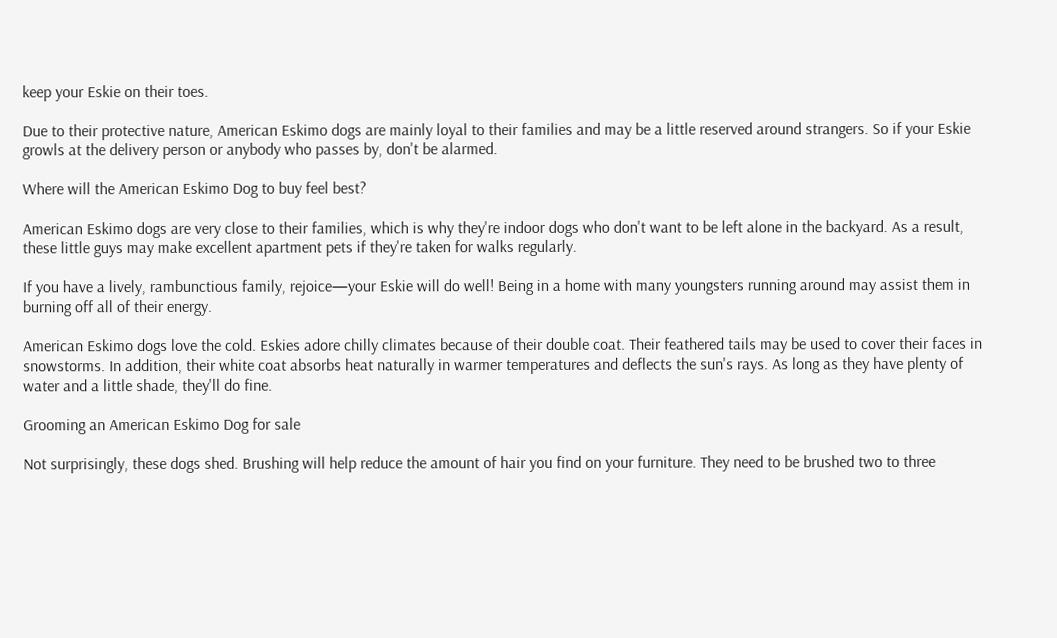keep your Eskie on their toes.

Due to their protective nature, American Eskimo dogs are mainly loyal to their families and may be a little reserved around strangers. So if your Eskie growls at the delivery person or anybody who passes by, don't be alarmed.

Where will the American Eskimo Dog to buy feel best?

American Eskimo dogs are very close to their families, which is why they're indoor dogs who don't want to be left alone in the backyard. As a result, these little guys may make excellent apartment pets if they're taken for walks regularly.

If you have a lively, rambunctious family, rejoice—your Eskie will do well! Being in a home with many youngsters running around may assist them in burning off all of their energy.

American Eskimo dogs love the cold. Eskies adore chilly climates because of their double coat. Their feathered tails may be used to cover their faces in snowstorms. In addition, their white coat absorbs heat naturally in warmer temperatures and deflects the sun's rays. As long as they have plenty of water and a little shade, they'll do fine.

Grooming an American Eskimo Dog for sale

Not surprisingly, these dogs shed. Brushing will help reduce the amount of hair you find on your furniture. They need to be brushed two to three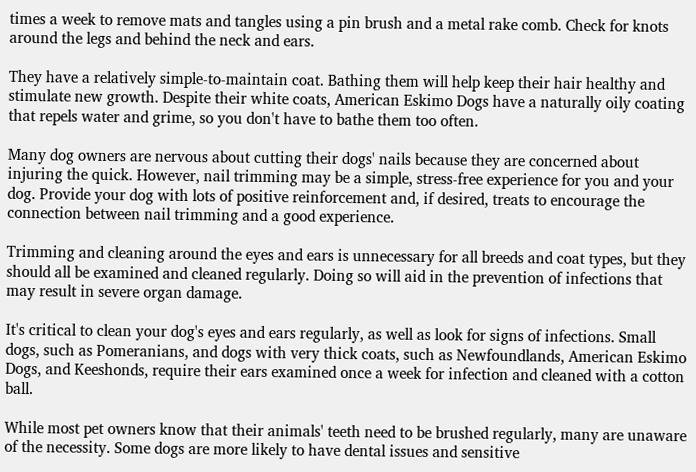times a week to remove mats and tangles using a pin brush and a metal rake comb. Check for knots around the legs and behind the neck and ears.

They have a relatively simple-to-maintain coat. Bathing them will help keep their hair healthy and stimulate new growth. Despite their white coats, American Eskimo Dogs have a naturally oily coating that repels water and grime, so you don't have to bathe them too often.

Many dog owners are nervous about cutting their dogs' nails because they are concerned about injuring the quick. However, nail trimming may be a simple, stress-free experience for you and your dog. Provide your dog with lots of positive reinforcement and, if desired, treats to encourage the connection between nail trimming and a good experience.

Trimming and cleaning around the eyes and ears is unnecessary for all breeds and coat types, but they should all be examined and cleaned regularly. Doing so will aid in the prevention of infections that may result in severe organ damage.

It's critical to clean your dog's eyes and ears regularly, as well as look for signs of infections. Small dogs, such as Pomeranians, and dogs with very thick coats, such as Newfoundlands, American Eskimo Dogs, and Keeshonds, require their ears examined once a week for infection and cleaned with a cotton ball.

While most pet owners know that their animals' teeth need to be brushed regularly, many are unaware of the necessity. Some dogs are more likely to have dental issues and sensitive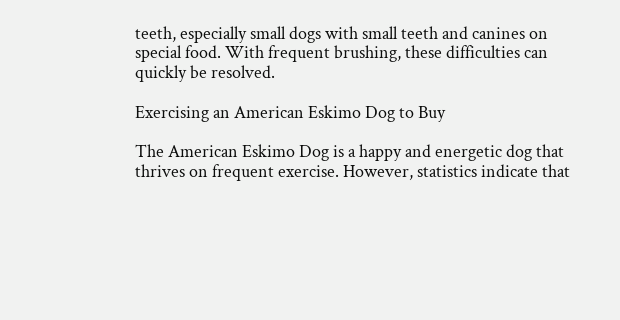teeth, especially small dogs with small teeth and canines on special food. With frequent brushing, these difficulties can quickly be resolved.

Exercising an American Eskimo Dog to Buy

The American Eskimo Dog is a happy and energetic dog that thrives on frequent exercise. However, statistics indicate that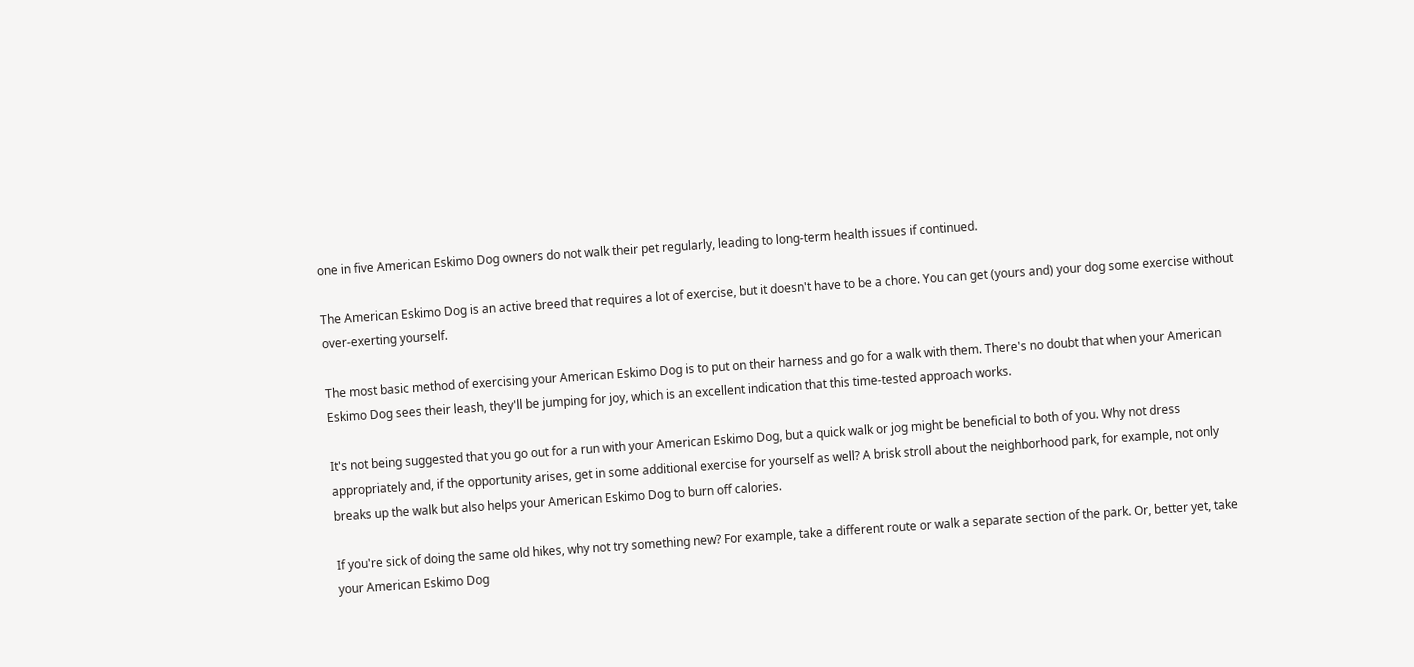one in five American Eskimo Dog owners do not walk their pet regularly, leading to long-term health issues if continued.

The American Eskimo Dog is an active breed that requires a lot of exercise, but it doesn't have to be a chore. You can get (yours and) your dog some exercise without over-exerting yourself.

The most basic method of exercising your American Eskimo Dog is to put on their harness and go for a walk with them. There's no doubt that when your American Eskimo Dog sees their leash, they'll be jumping for joy, which is an excellent indication that this time-tested approach works.

It's not being suggested that you go out for a run with your American Eskimo Dog, but a quick walk or jog might be beneficial to both of you. Why not dress appropriately and, if the opportunity arises, get in some additional exercise for yourself as well? A brisk stroll about the neighborhood park, for example, not only breaks up the walk but also helps your American Eskimo Dog to burn off calories.

If you're sick of doing the same old hikes, why not try something new? For example, take a different route or walk a separate section of the park. Or, better yet, take your American Eskimo Dog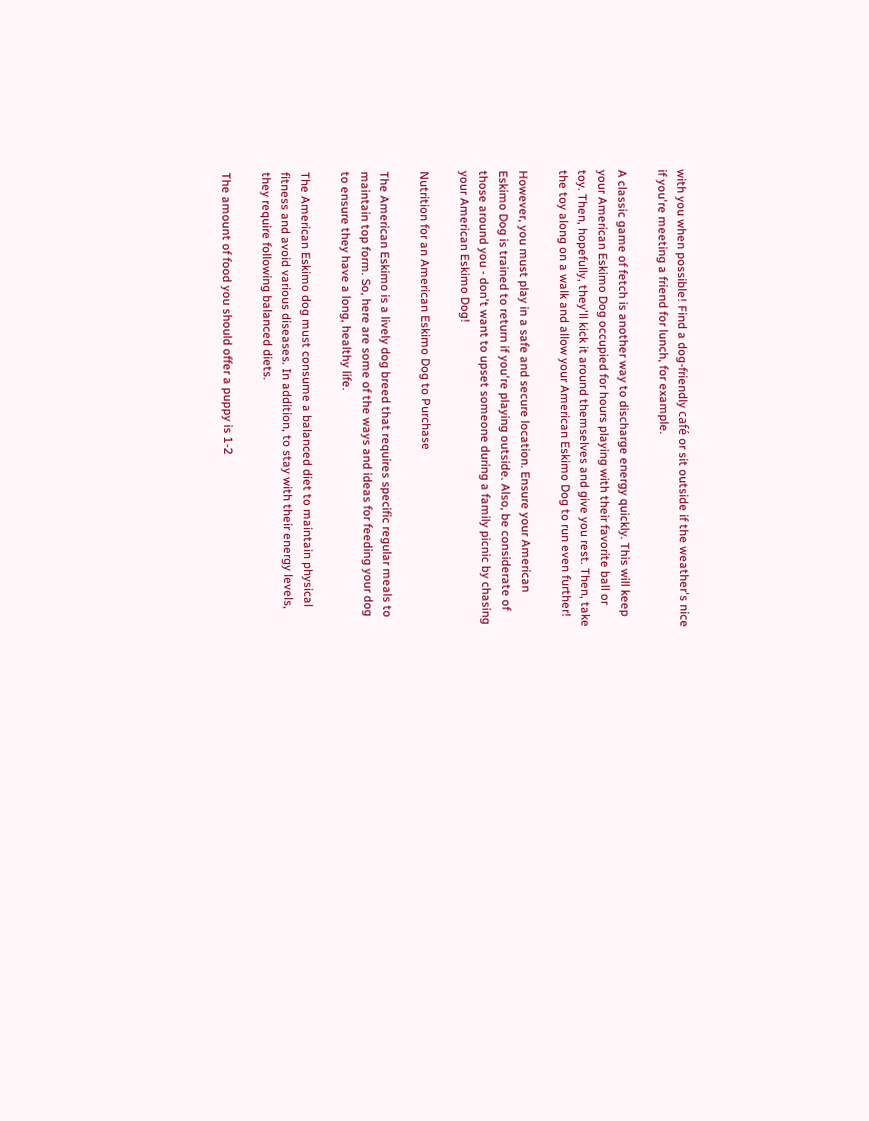with you when possible! Find a dog-friendly café or sit outside if the weather's nice if you're meeting a friend for lunch, for example.

A classic game of fetch is another way to discharge energy quickly. This will keep your American Eskimo Dog occupied for hours playing with their favorite ball or toy. Then, hopefully, they'll kick it around themselves and give you rest. Then, take the toy along on a walk and allow your American Eskimo Dog to run even further!

However, you must play in a safe and secure location. Ensure your American Eskimo Dog is trained to return if you're playing outside. Also, be considerate of those around you - don't want to upset someone during a family picnic by chasing your American Eskimo Dog!

Nutrition for an American Eskimo Dog to Purchase

The American Eskimo is a lively dog breed that requires specific regular meals to maintain top form. So, here are some of the ways and ideas for feeding your dog to ensure they have a long, healthy life.

The American Eskimo dog must consume a balanced diet to maintain physical fitness and avoid various diseases. In addition, to stay with their energy levels, they require following balanced diets.

The amount of food you should offer a puppy is 1-2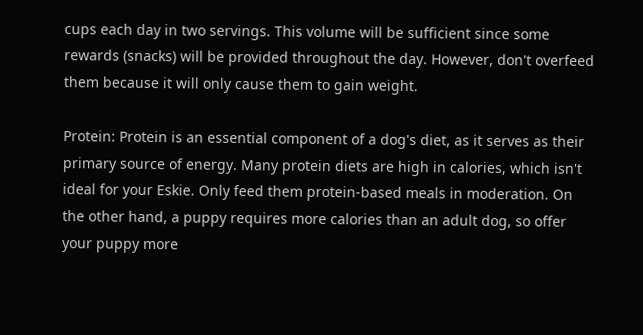cups each day in two servings. This volume will be sufficient since some rewards (snacks) will be provided throughout the day. However, don't overfeed them because it will only cause them to gain weight.

Protein: Protein is an essential component of a dog's diet, as it serves as their primary source of energy. Many protein diets are high in calories, which isn't ideal for your Eskie. Only feed them protein-based meals in moderation. On the other hand, a puppy requires more calories than an adult dog, so offer your puppy more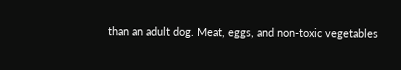than an adult dog. Meat, eggs, and non-toxic vegetables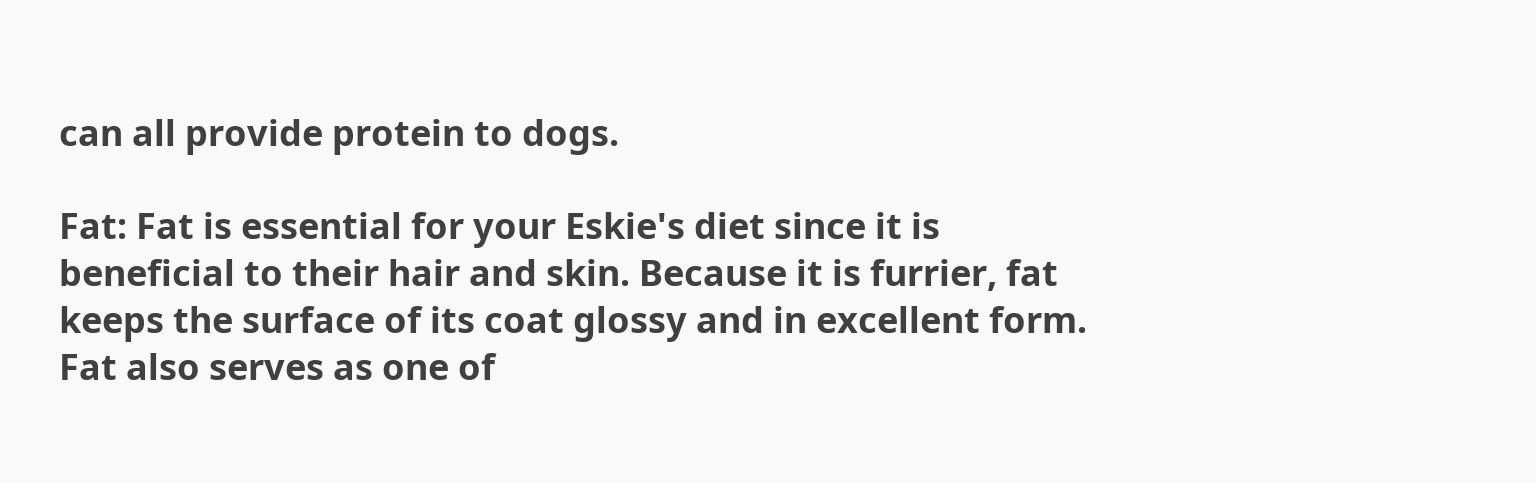can all provide protein to dogs.

Fat: Fat is essential for your Eskie's diet since it is beneficial to their hair and skin. Because it is furrier, fat keeps the surface of its coat glossy and in excellent form. Fat also serves as one of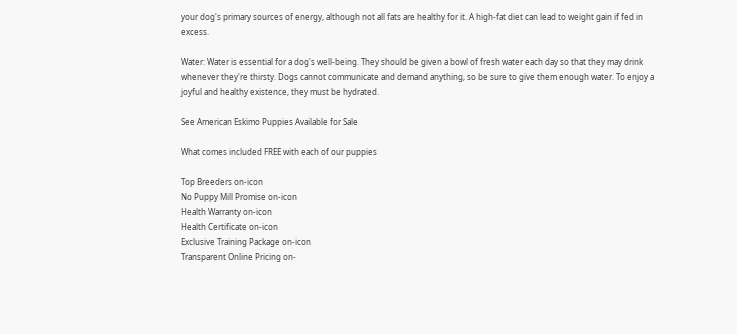your dog's primary sources of energy, although not all fats are healthy for it. A high-fat diet can lead to weight gain if fed in excess.

Water: Water is essential for a dog's well-being. They should be given a bowl of fresh water each day so that they may drink whenever they're thirsty. Dogs cannot communicate and demand anything, so be sure to give them enough water. To enjoy a joyful and healthy existence, they must be hydrated.

See American Eskimo Puppies Available for Sale

What comes included FREE with each of our puppies

Top Breeders on-icon
No Puppy Mill Promise on-icon
Health Warranty on-icon
Health Certificate on-icon
Exclusive Training Package on-icon
Transparent Online Pricing on-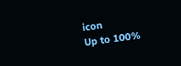icon
Up to 100%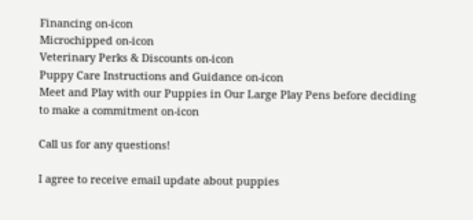Financing on-icon
Microchipped on-icon
Veterinary Perks & Discounts on-icon
Puppy Care Instructions and Guidance on-icon
Meet and Play with our Puppies in Our Large Play Pens before deciding to make a commitment on-icon

Call us for any questions!

I agree to receive email update about puppies